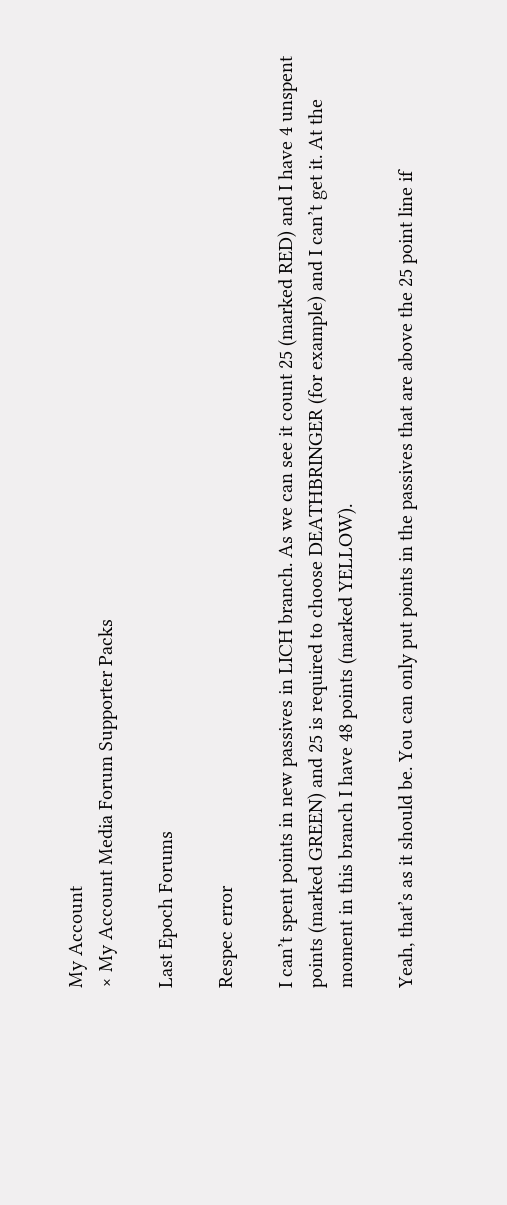My Account
× My Account Media Forum Supporter Packs

Last Epoch Forums

Respec error

I can’t spent points in new passives in LICH branch. As we can see it count 25 (marked RED) and I have 4 unspent points (marked GREEN) and 25 is required to choose DEATHBRINGER (for example) and I can’t get it. At the moment in this branch I have 48 points (marked YELLOW).

Yeah, that’s as it should be. You can only put points in the passives that are above the 25 point line if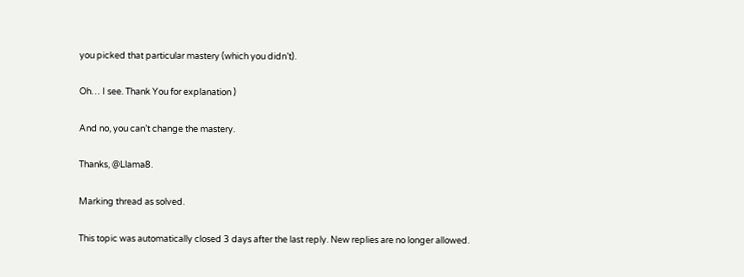you picked that particular mastery (which you didn’t).

Oh… I see. Thank You for explanation )

And no, you can’t change the mastery.

Thanks, @Llama8.

Marking thread as solved.

This topic was automatically closed 3 days after the last reply. New replies are no longer allowed.